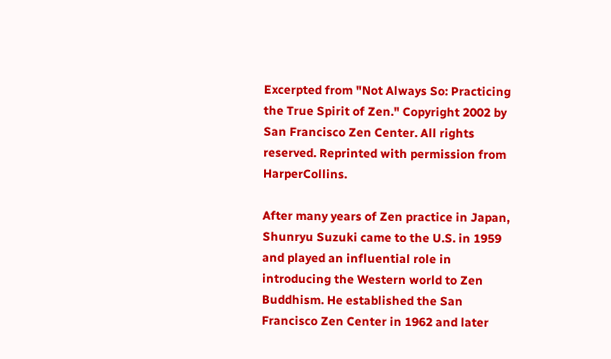Excerpted from "Not Always So: Practicing the True Spirit of Zen." Copyright 2002 by San Francisco Zen Center. All rights reserved. Reprinted with permission from HarperCollins.

After many years of Zen practice in Japan, Shunryu Suzuki came to the U.S. in 1959 and played an influential role in introducing the Western world to Zen Buddhism. He established the San Francisco Zen Center in 1962 and later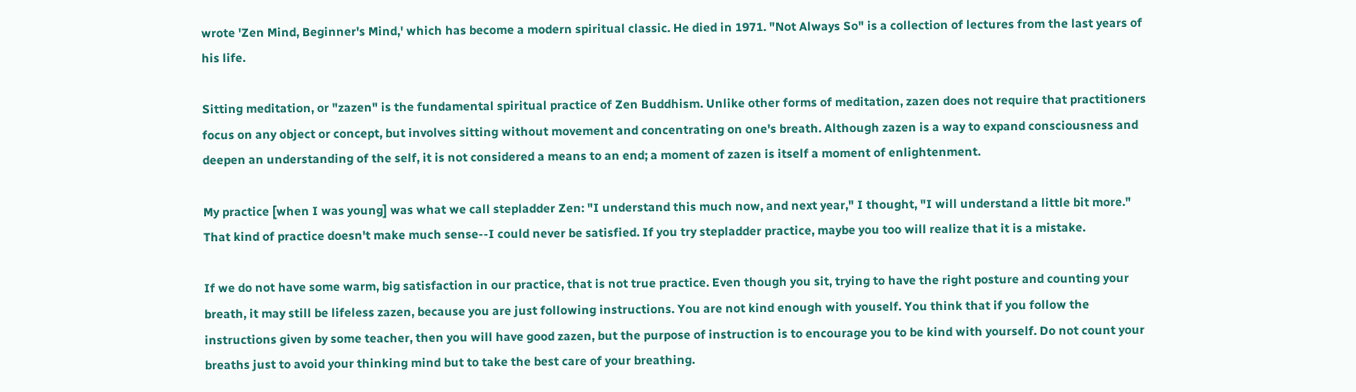wrote 'Zen Mind, Beginner's Mind,' which has become a modern spiritual classic. He died in 1971. "Not Always So" is a collection of lectures from the last years of his life.

Sitting meditation, or "zazen" is the fundamental spiritual practice of Zen Buddhism. Unlike other forms of meditation, zazen does not require that practitioners focus on any object or concept, but involves sitting without movement and concentrating on one's breath. Although zazen is a way to expand consciousness and deepen an understanding of the self, it is not considered a means to an end; a moment of zazen is itself a moment of enlightenment.

My practice [when I was young] was what we call stepladder Zen: "I understand this much now, and next year," I thought, "I will understand a little bit more." That kind of practice doesn't make much sense--I could never be satisfied. If you try stepladder practice, maybe you too will realize that it is a mistake.

If we do not have some warm, big satisfaction in our practice, that is not true practice. Even though you sit, trying to have the right posture and counting your breath, it may still be lifeless zazen, because you are just following instructions. You are not kind enough with youself. You think that if you follow the instructions given by some teacher, then you will have good zazen, but the purpose of instruction is to encourage you to be kind with yourself. Do not count your breaths just to avoid your thinking mind but to take the best care of your breathing.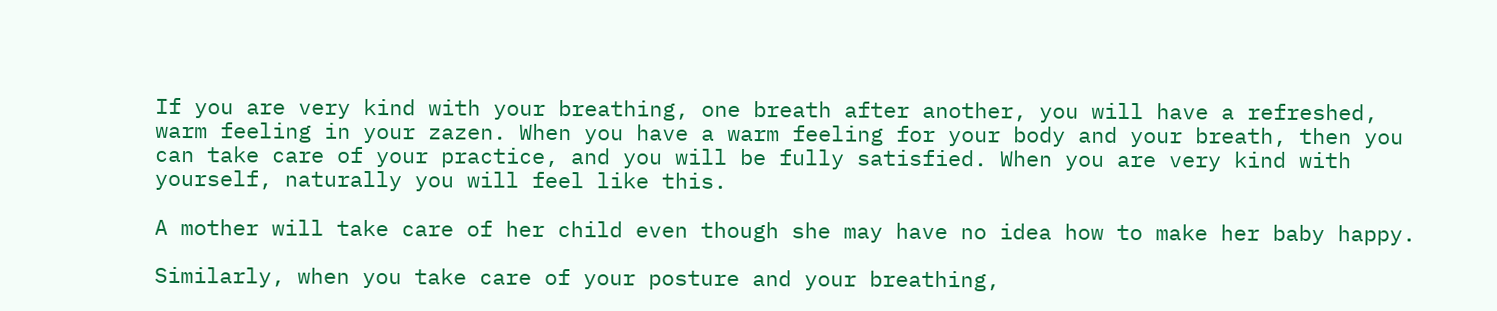If you are very kind with your breathing, one breath after another, you will have a refreshed, warm feeling in your zazen. When you have a warm feeling for your body and your breath, then you can take care of your practice, and you will be fully satisfied. When you are very kind with yourself, naturally you will feel like this.

A mother will take care of her child even though she may have no idea how to make her baby happy.

Similarly, when you take care of your posture and your breathing,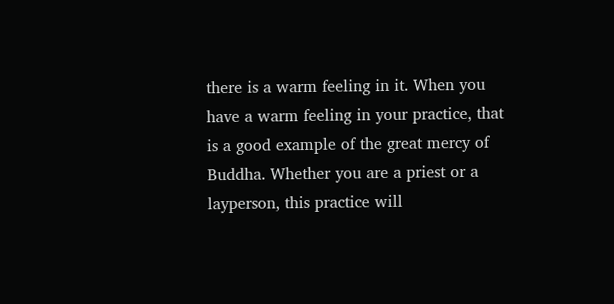there is a warm feeling in it. When you have a warm feeling in your practice, that is a good example of the great mercy of Buddha. Whether you are a priest or a layperson, this practice will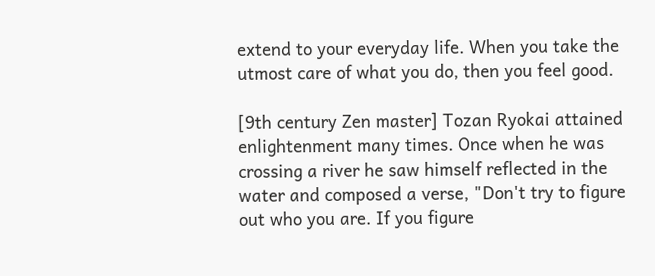extend to your everyday life. When you take the utmost care of what you do, then you feel good.

[9th century Zen master] Tozan Ryokai attained enlightenment many times. Once when he was crossing a river he saw himself reflected in the water and composed a verse, "Don't try to figure out who you are. If you figure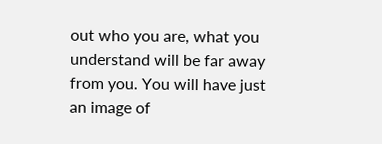out who you are, what you understand will be far away from you. You will have just an image of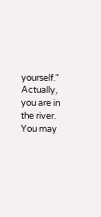yourself." Actually, you are in the river. You may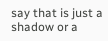say that is just a shadow or a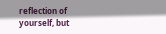reflection of yourself, but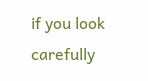if you look carefully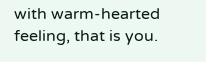with warm-hearted feeling, that is you.